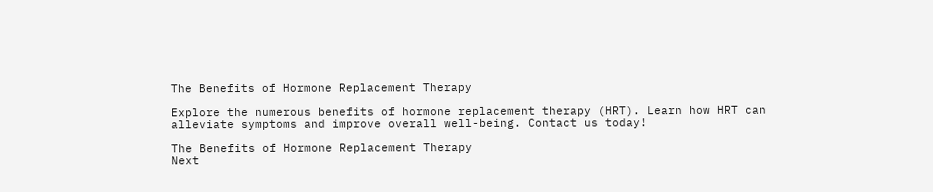The Benefits of Hormone Replacement Therapy

Explore the numerous benefits of hormone replacement therapy (HRT). Learn how HRT can alleviate symptoms and improve overall well-being. Contact us today!

The Benefits of Hormone Replacement Therapy
Next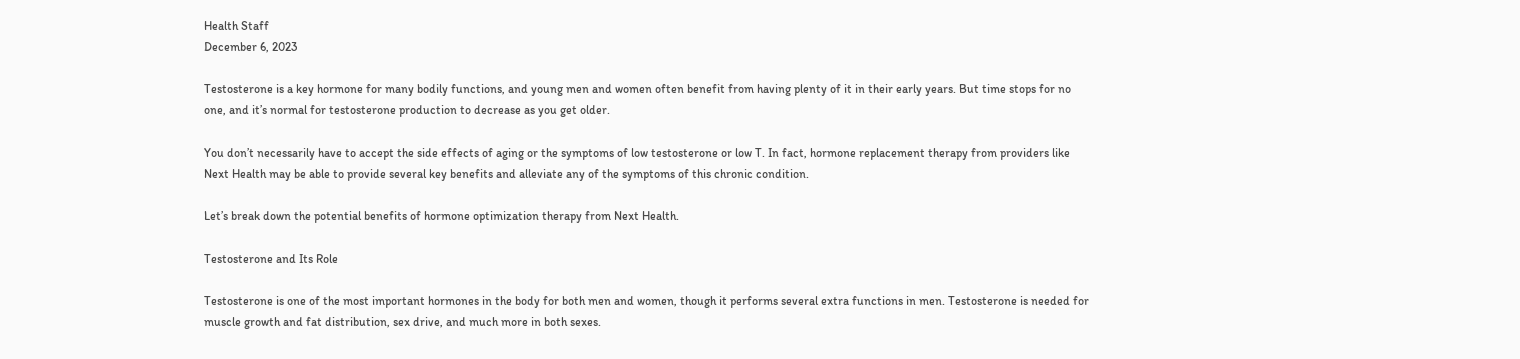Health Staff
December 6, 2023

Testosterone is a key hormone for many bodily functions, and young men and women often benefit from having plenty of it in their early years. But time stops for no one, and it’s normal for testosterone production to decrease as you get older.

You don’t necessarily have to accept the side effects of aging or the symptoms of low testosterone or low T. In fact, hormone replacement therapy from providers like Next Health may be able to provide several key benefits and alleviate any of the symptoms of this chronic condition.

Let’s break down the potential benefits of hormone optimization therapy from Next Health.

Testosterone and Its Role

Testosterone is one of the most important hormones in the body for both men and women, though it performs several extra functions in men. Testosterone is needed for muscle growth and fat distribution, sex drive, and much more in both sexes.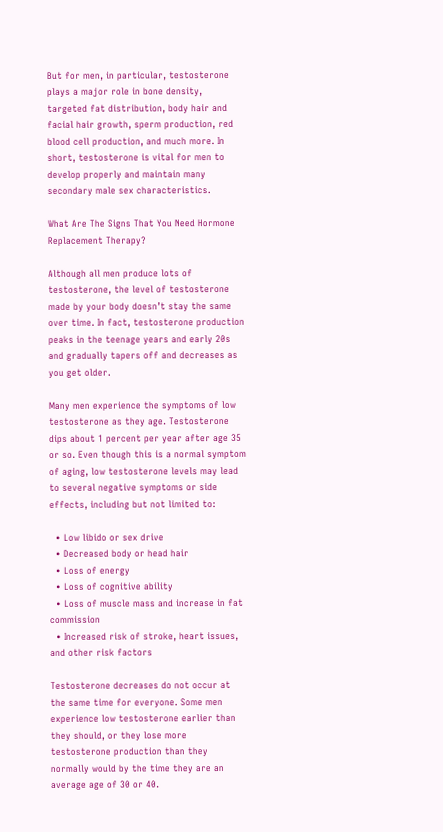But for men, in particular, testosterone plays a major role in bone density, targeted fat distribution, body hair and facial hair growth, sperm production, red blood cell production, and much more. In short, testosterone is vital for men to develop properly and maintain many secondary male sex characteristics.

What Are The Signs That You Need Hormone Replacement Therapy?

Although all men produce lots of testosterone, the level of testosterone made by your body doesn’t stay the same over time. In fact, testosterone production peaks in the teenage years and early 20s and gradually tapers off and decreases as you get older.

Many men experience the symptoms of low testosterone as they age. Testosterone dips about 1 percent per year after age 35 or so. Even though this is a normal symptom of aging, low testosterone levels may lead to several negative symptoms or side effects, including but not limited to:

  • Low libido or sex drive
  • Decreased body or head hair
  • Loss of energy
  • Loss of cognitive ability
  • Loss of muscle mass and increase in fat commission
  • Increased risk of stroke, heart issues, and other risk factors

Testosterone decreases do not occur at the same time for everyone. Some men experience low testosterone earlier than they should, or they lose more testosterone production than they normally would by the time they are an average age of 30 or 40.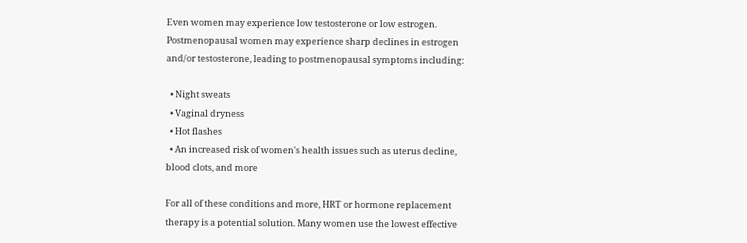Even women may experience low testosterone or low estrogen. Postmenopausal women may experience sharp declines in estrogen and/or testosterone, leading to postmenopausal symptoms including:

  • Night sweats
  • Vaginal dryness
  • Hot flashes
  • An increased risk of women's health issues such as uterus decline, blood clots, and more

For all of these conditions and more, HRT or hormone replacement therapy is a potential solution. Many women use the lowest effective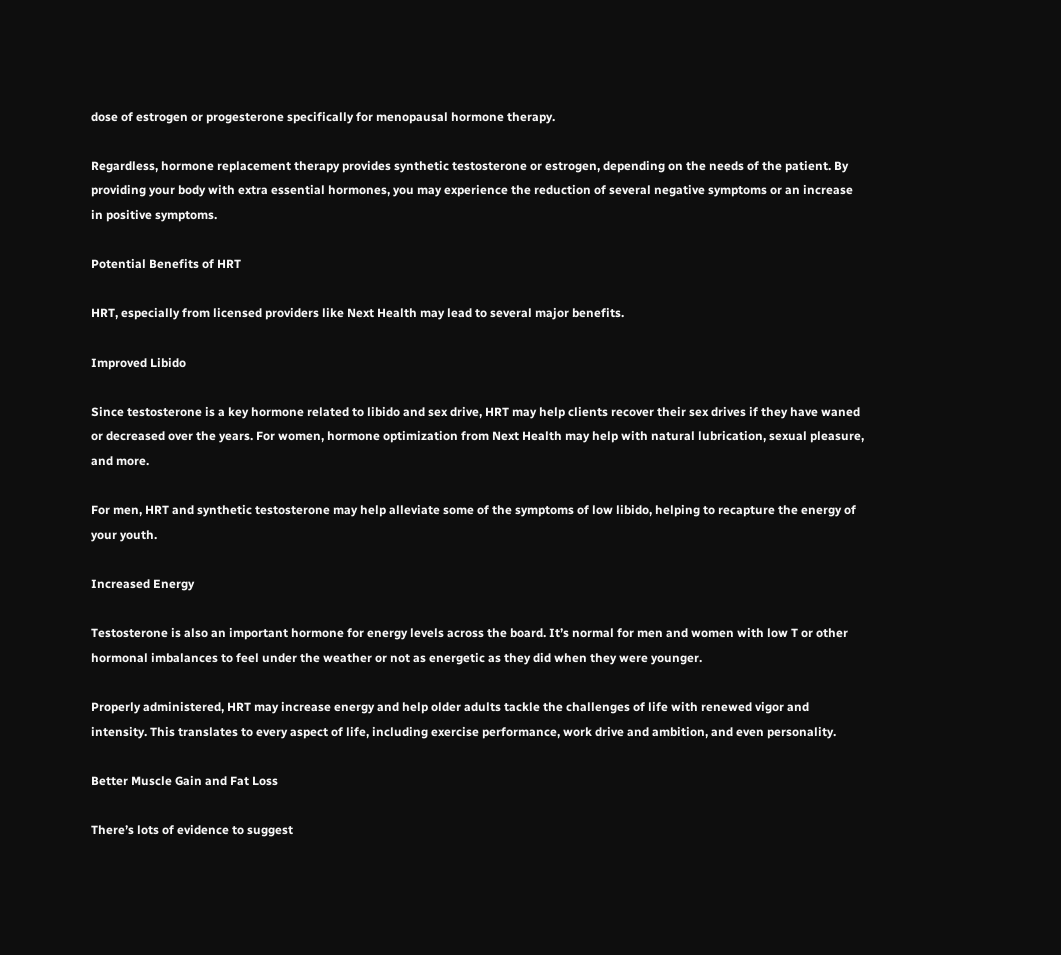dose of estrogen or progesterone specifically for menopausal hormone therapy.

Regardless, hormone replacement therapy provides synthetic testosterone or estrogen, depending on the needs of the patient. By providing your body with extra essential hormones, you may experience the reduction of several negative symptoms or an increase in positive symptoms.

Potential Benefits of HRT

HRT, especially from licensed providers like Next Health may lead to several major benefits.

Improved Libido

Since testosterone is a key hormone related to libido and sex drive, HRT may help clients recover their sex drives if they have waned or decreased over the years. For women, hormone optimization from Next Health may help with natural lubrication, sexual pleasure, and more.

For men, HRT and synthetic testosterone may help alleviate some of the symptoms of low libido, helping to recapture the energy of your youth.

Increased Energy

Testosterone is also an important hormone for energy levels across the board. It’s normal for men and women with low T or other hormonal imbalances to feel under the weather or not as energetic as they did when they were younger.

Properly administered, HRT may increase energy and help older adults tackle the challenges of life with renewed vigor and intensity. This translates to every aspect of life, including exercise performance, work drive and ambition, and even personality.

Better Muscle Gain and Fat Loss

There’s lots of evidence to suggest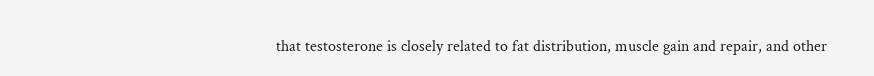that testosterone is closely related to fat distribution, muscle gain and repair, and other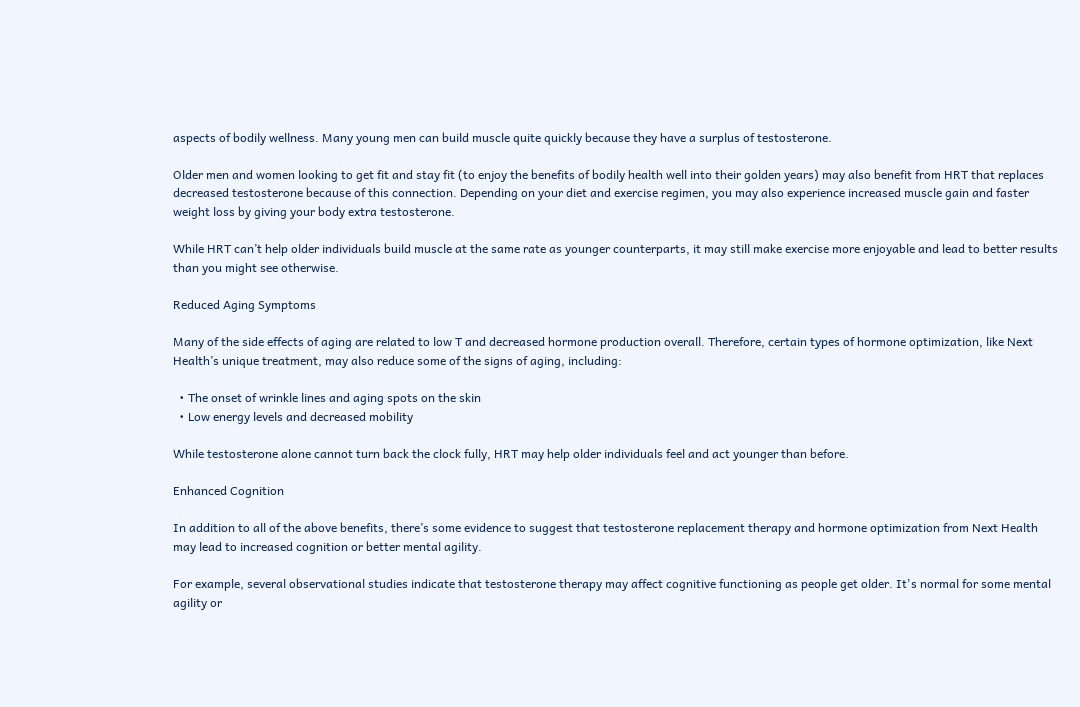aspects of bodily wellness. Many young men can build muscle quite quickly because they have a surplus of testosterone.

Older men and women looking to get fit and stay fit (to enjoy the benefits of bodily health well into their golden years) may also benefit from HRT that replaces decreased testosterone because of this connection. Depending on your diet and exercise regimen, you may also experience increased muscle gain and faster weight loss by giving your body extra testosterone.

While HRT can’t help older individuals build muscle at the same rate as younger counterparts, it may still make exercise more enjoyable and lead to better results than you might see otherwise.

Reduced Aging Symptoms

Many of the side effects of aging are related to low T and decreased hormone production overall. Therefore, certain types of hormone optimization, like Next Health’s unique treatment, may also reduce some of the signs of aging, including:

  • The onset of wrinkle lines and aging spots on the skin
  • Low energy levels and decreased mobility

While testosterone alone cannot turn back the clock fully, HRT may help older individuals feel and act younger than before.

Enhanced Cognition

In addition to all of the above benefits, there’s some evidence to suggest that testosterone replacement therapy and hormone optimization from Next Health may lead to increased cognition or better mental agility.

For example, several observational studies indicate that testosterone therapy may affect cognitive functioning as people get older. It's normal for some mental agility or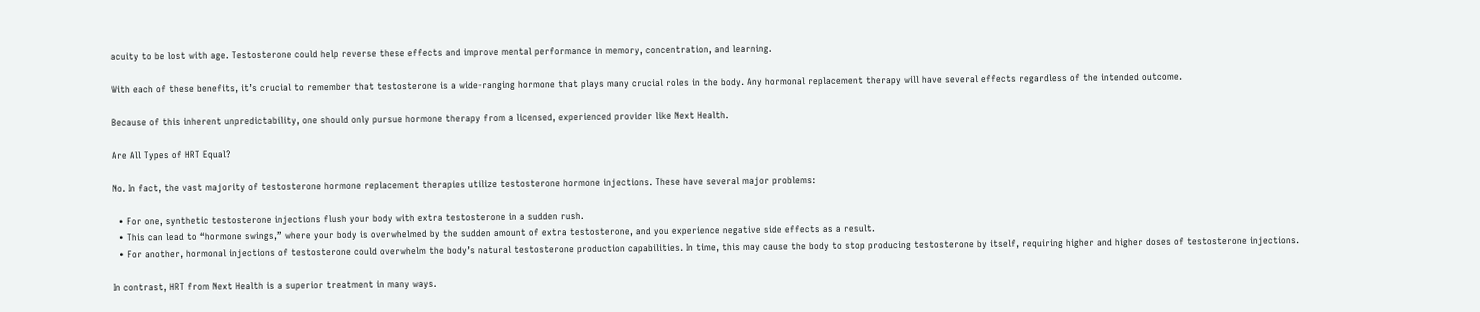acuity to be lost with age. Testosterone could help reverse these effects and improve mental performance in memory, concentration, and learning.

With each of these benefits, it’s crucial to remember that testosterone is a wide-ranging hormone that plays many crucial roles in the body. Any hormonal replacement therapy will have several effects regardless of the intended outcome.

Because of this inherent unpredictability, one should only pursue hormone therapy from a licensed, experienced provider like Next Health.

Are All Types of HRT Equal?

No. In fact, the vast majority of testosterone hormone replacement therapies utilize testosterone hormone injections. These have several major problems:

  • For one, synthetic testosterone injections flush your body with extra testosterone in a sudden rush.
  • This can lead to “hormone swings,” where your body is overwhelmed by the sudden amount of extra testosterone, and you experience negative side effects as a result.
  • For another, hormonal injections of testosterone could overwhelm the body’s natural testosterone production capabilities. In time, this may cause the body to stop producing testosterone by itself, requiring higher and higher doses of testosterone injections.

In contrast, HRT from Next Health is a superior treatment in many ways.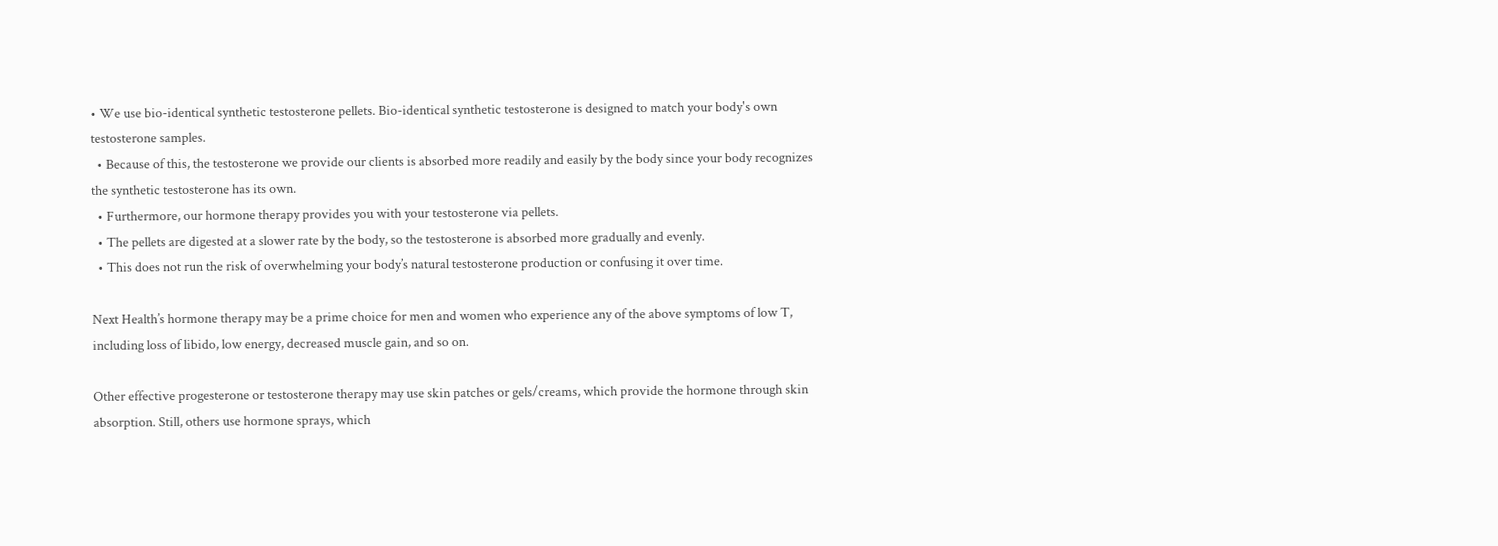• We use bio-identical synthetic testosterone pellets. Bio-identical synthetic testosterone is designed to match your body's own testosterone samples.
  • Because of this, the testosterone we provide our clients is absorbed more readily and easily by the body since your body recognizes the synthetic testosterone has its own.
  • Furthermore, our hormone therapy provides you with your testosterone via pellets.
  • The pellets are digested at a slower rate by the body, so the testosterone is absorbed more gradually and evenly.
  • This does not run the risk of overwhelming your body’s natural testosterone production or confusing it over time.

Next Health’s hormone therapy may be a prime choice for men and women who experience any of the above symptoms of low T, including loss of libido, low energy, decreased muscle gain, and so on.

Other effective progesterone or testosterone therapy may use skin patches or gels/creams, which provide the hormone through skin absorption. Still, others use hormone sprays, which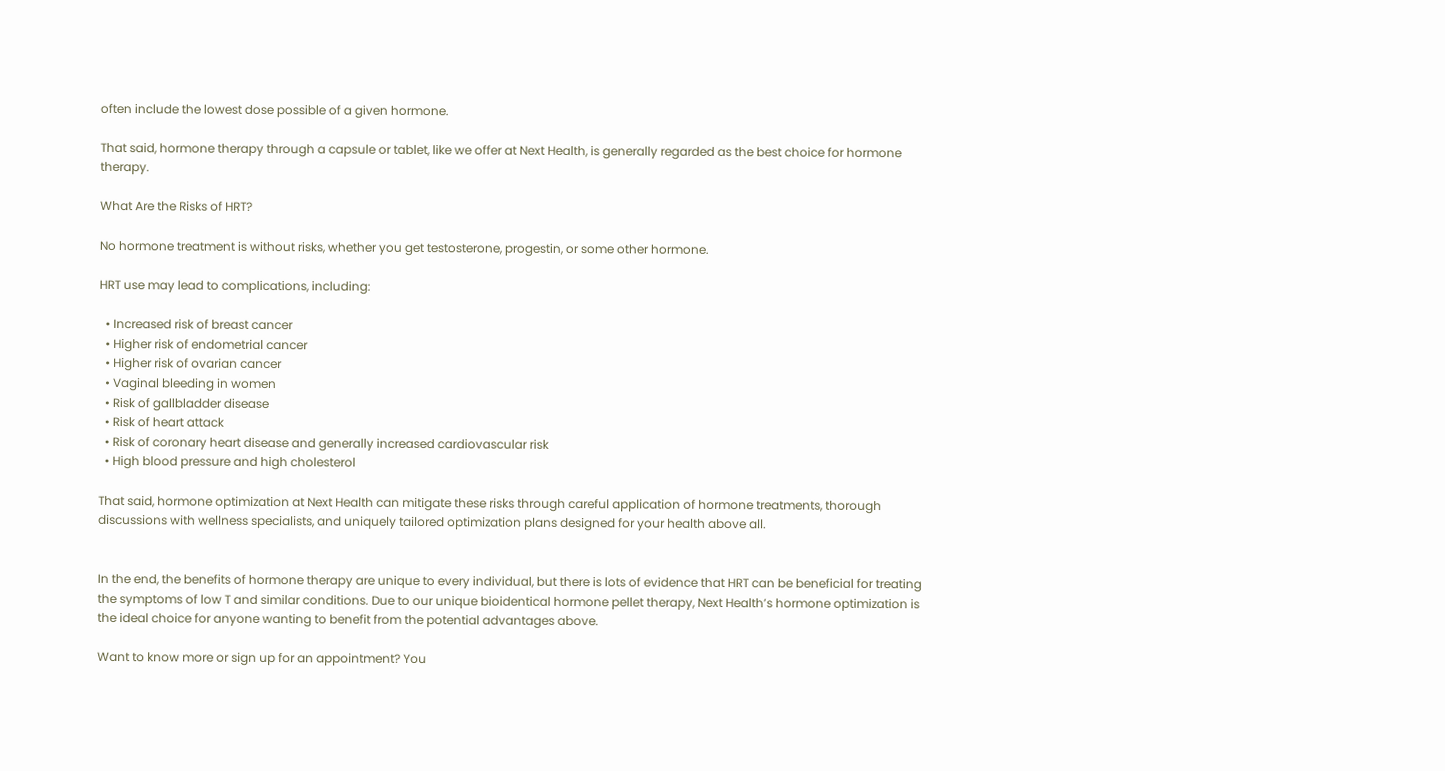often include the lowest dose possible of a given hormone.

That said, hormone therapy through a capsule or tablet, like we offer at Next Health, is generally regarded as the best choice for hormone therapy.

What Are the Risks of HRT?

No hormone treatment is without risks, whether you get testosterone, progestin, or some other hormone.

HRT use may lead to complications, including:

  • Increased risk of breast cancer
  • Higher risk of endometrial cancer
  • Higher risk of ovarian cancer
  • Vaginal bleeding in women
  • Risk of gallbladder disease
  • Risk of heart attack
  • Risk of coronary heart disease and generally increased cardiovascular risk
  • High blood pressure and high cholesterol

That said, hormone optimization at Next Health can mitigate these risks through careful application of hormone treatments, thorough discussions with wellness specialists, and uniquely tailored optimization plans designed for your health above all.


In the end, the benefits of hormone therapy are unique to every individual, but there is lots of evidence that HRT can be beneficial for treating the symptoms of low T and similar conditions. Due to our unique bioidentical hormone pellet therapy, Next Health’s hormone optimization is the ideal choice for anyone wanting to benefit from the potential advantages above.

Want to know more or sign up for an appointment? You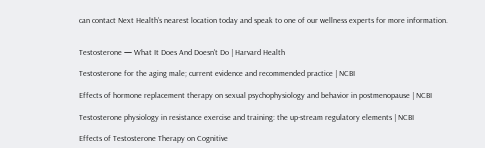can contact Next Health’s nearest location today and speak to one of our wellness experts for more information.


Testosterone — What It Does And Doesn't Do | Harvard Health

Testosterone for the aging male; current evidence and recommended practice | NCBI

Effects of hormone replacement therapy on sexual psychophysiology and behavior in postmenopause | NCBI

Testosterone physiology in resistance exercise and training: the up-stream regulatory elements | NCBI

Effects of Testosterone Therapy on Cognitive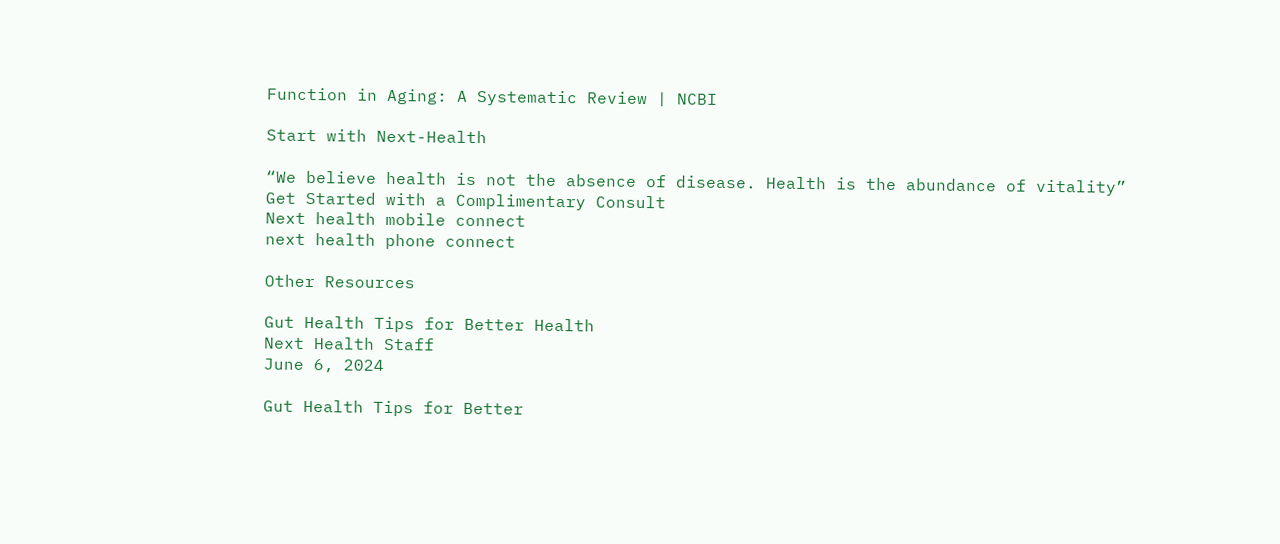Function in Aging: A Systematic Review | NCBI

Start with Next-Health

“We believe health is not the absence of disease. Health is the abundance of vitality”
Get Started with a Complimentary Consult
Next health mobile connect
next health phone connect

Other Resources

Gut Health Tips for Better Health
Next Health Staff
June 6, 2024

Gut Health Tips for Better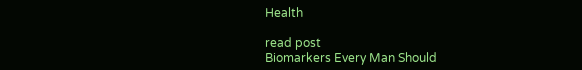Health

read post
Biomarkers Every Man Should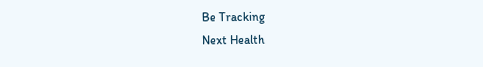Be Tracking
Next Health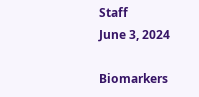Staff
June 3, 2024

Biomarkers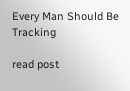Every Man Should Be Tracking

read post